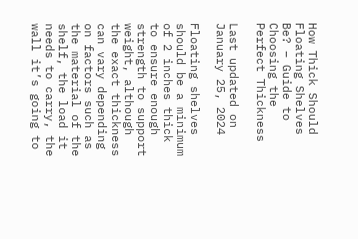How Thick Should Floating Shelves Be? – Guide to Choosing the Perfect Thickness

Last updated on January 25, 2024

Floating shelves should be a minimum of 2 inches thick to ensure enough strength to support weight, although the exact thickness can vary depending on factors such as the material of the shelf, the load it needs to carry, the wall it’s going to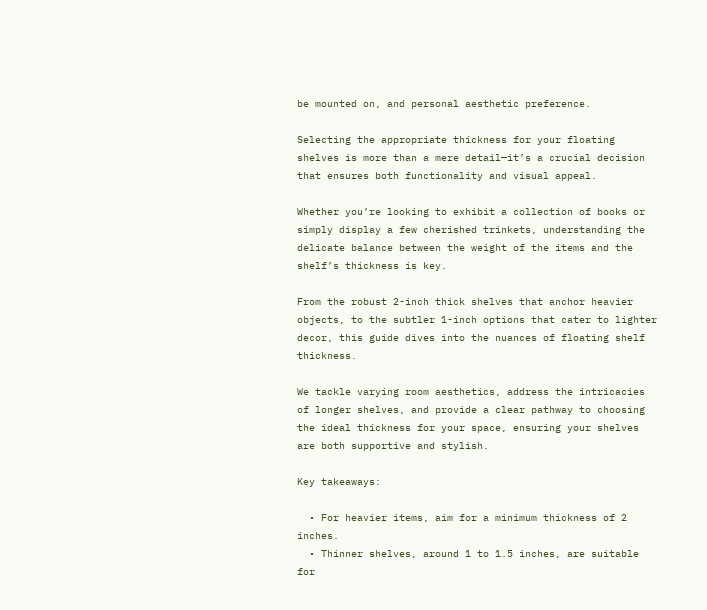be mounted on, and personal aesthetic preference.

Selecting the appropriate thickness for your floating shelves is more than a mere detail—it’s a crucial decision that ensures both functionality and visual appeal.

Whether you’re looking to exhibit a collection of books or simply display a few cherished trinkets, understanding the delicate balance between the weight of the items and the shelf’s thickness is key.

From the robust 2-inch thick shelves that anchor heavier objects, to the subtler 1-inch options that cater to lighter decor, this guide dives into the nuances of floating shelf thickness.

We tackle varying room aesthetics, address the intricacies of longer shelves, and provide a clear pathway to choosing the ideal thickness for your space, ensuring your shelves are both supportive and stylish.

Key takeaways:

  • For heavier items, aim for a minimum thickness of 2 inches.
  • Thinner shelves, around 1 to 1.5 inches, are suitable for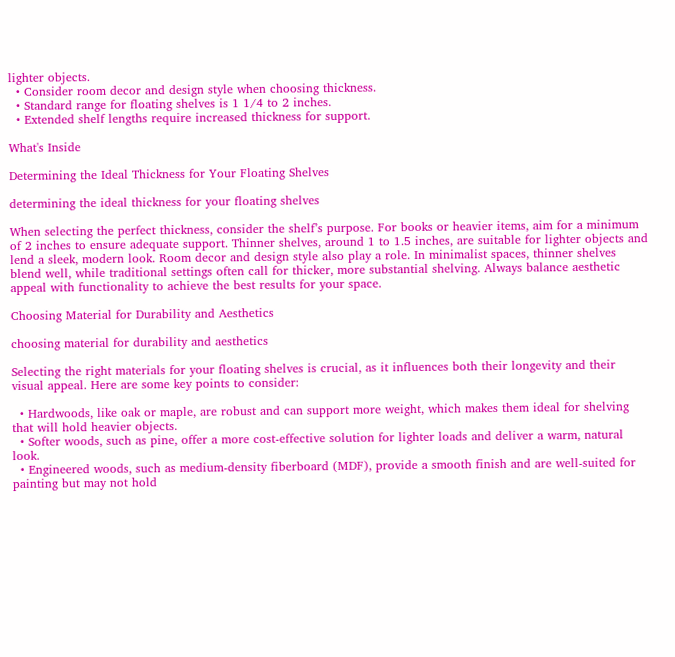lighter objects.
  • Consider room decor and design style when choosing thickness.
  • Standard range for floating shelves is 1 1/4 to 2 inches.
  • Extended shelf lengths require increased thickness for support.

What's Inside

Determining the Ideal Thickness for Your Floating Shelves

determining the ideal thickness for your floating shelves

When selecting the perfect thickness, consider the shelf’s purpose. For books or heavier items, aim for a minimum of 2 inches to ensure adequate support. Thinner shelves, around 1 to 1.5 inches, are suitable for lighter objects and lend a sleek, modern look. Room decor and design style also play a role. In minimalist spaces, thinner shelves blend well, while traditional settings often call for thicker, more substantial shelving. Always balance aesthetic appeal with functionality to achieve the best results for your space.

Choosing Material for Durability and Aesthetics

choosing material for durability and aesthetics

Selecting the right materials for your floating shelves is crucial, as it influences both their longevity and their visual appeal. Here are some key points to consider:

  • Hardwoods, like oak or maple, are robust and can support more weight, which makes them ideal for shelving that will hold heavier objects.
  • Softer woods, such as pine, offer a more cost-effective solution for lighter loads and deliver a warm, natural look.
  • Engineered woods, such as medium-density fiberboard (MDF), provide a smooth finish and are well-suited for painting but may not hold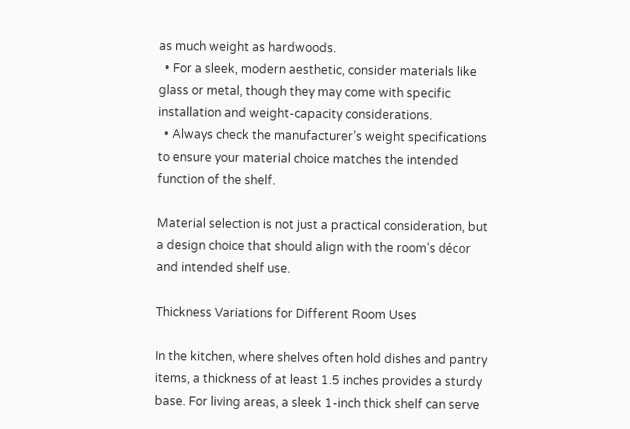as much weight as hardwoods.
  • For a sleek, modern aesthetic, consider materials like glass or metal, though they may come with specific installation and weight-capacity considerations.
  • Always check the manufacturer’s weight specifications to ensure your material choice matches the intended function of the shelf.

Material selection is not just a practical consideration, but a design choice that should align with the room’s décor and intended shelf use.

Thickness Variations for Different Room Uses

In the kitchen, where shelves often hold dishes and pantry items, a thickness of at least 1.5 inches provides a sturdy base. For living areas, a sleek 1-inch thick shelf can serve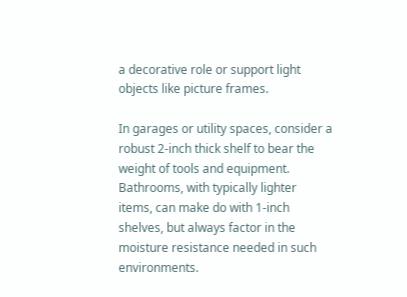a decorative role or support light objects like picture frames.

In garages or utility spaces, consider a robust 2-inch thick shelf to bear the weight of tools and equipment. Bathrooms, with typically lighter items, can make do with 1-inch shelves, but always factor in the moisture resistance needed in such environments.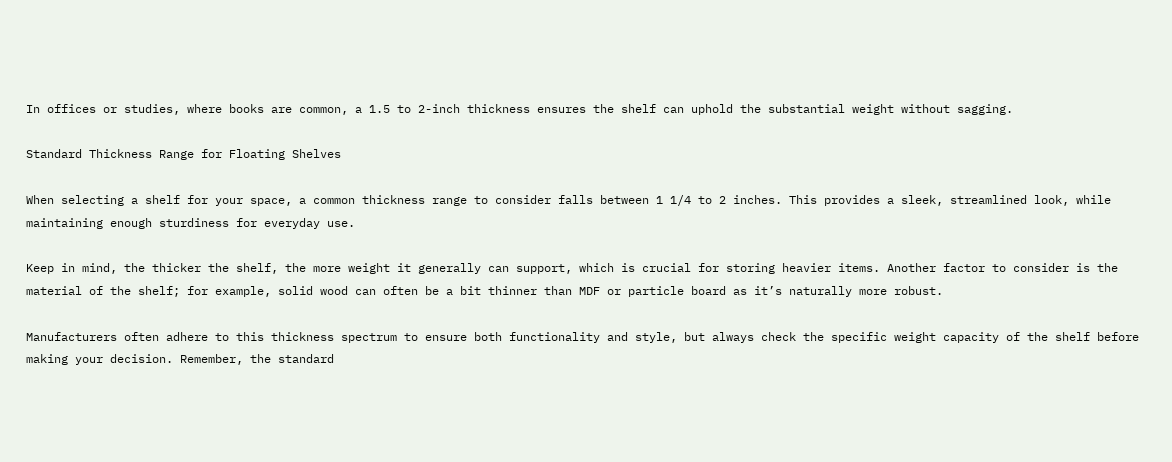In offices or studies, where books are common, a 1.5 to 2-inch thickness ensures the shelf can uphold the substantial weight without sagging.

Standard Thickness Range for Floating Shelves

When selecting a shelf for your space, a common thickness range to consider falls between 1 1/4 to 2 inches. This provides a sleek, streamlined look, while maintaining enough sturdiness for everyday use.

Keep in mind, the thicker the shelf, the more weight it generally can support, which is crucial for storing heavier items. Another factor to consider is the material of the shelf; for example, solid wood can often be a bit thinner than MDF or particle board as it’s naturally more robust.

Manufacturers often adhere to this thickness spectrum to ensure both functionality and style, but always check the specific weight capacity of the shelf before making your decision. Remember, the standard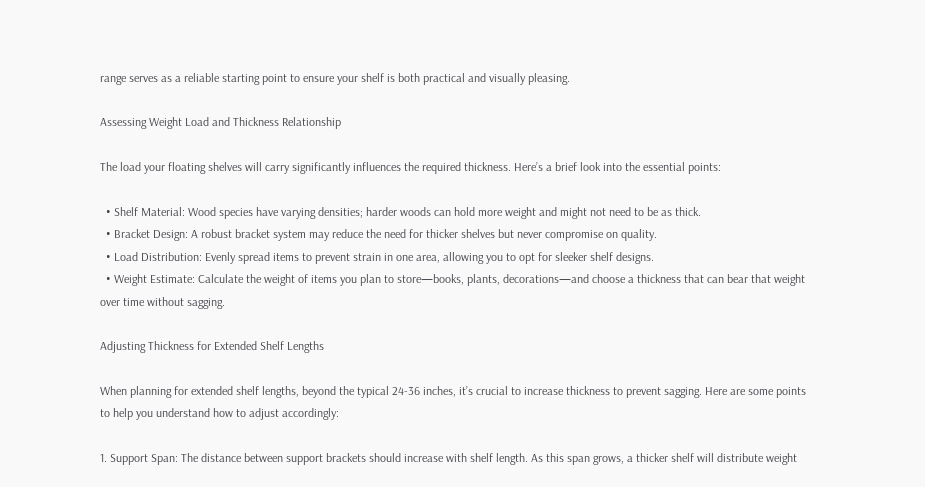range serves as a reliable starting point to ensure your shelf is both practical and visually pleasing.

Assessing Weight Load and Thickness Relationship

The load your floating shelves will carry significantly influences the required thickness. Here’s a brief look into the essential points:

  • Shelf Material: Wood species have varying densities; harder woods can hold more weight and might not need to be as thick.
  • Bracket Design: A robust bracket system may reduce the need for thicker shelves but never compromise on quality.
  • Load Distribution: Evenly spread items to prevent strain in one area, allowing you to opt for sleeker shelf designs.
  • Weight Estimate: Calculate the weight of items you plan to store—books, plants, decorations—and choose a thickness that can bear that weight over time without sagging.

Adjusting Thickness for Extended Shelf Lengths

When planning for extended shelf lengths, beyond the typical 24-36 inches, it’s crucial to increase thickness to prevent sagging. Here are some points to help you understand how to adjust accordingly:

1. Support Span: The distance between support brackets should increase with shelf length. As this span grows, a thicker shelf will distribute weight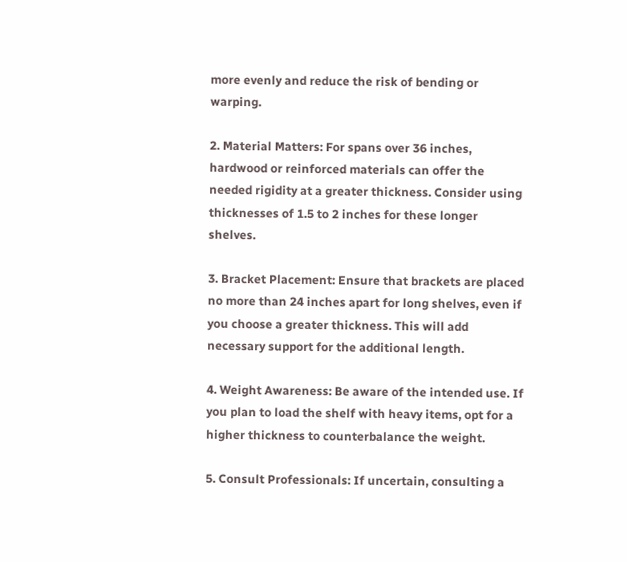more evenly and reduce the risk of bending or warping.

2. Material Matters: For spans over 36 inches, hardwood or reinforced materials can offer the needed rigidity at a greater thickness. Consider using thicknesses of 1.5 to 2 inches for these longer shelves.

3. Bracket Placement: Ensure that brackets are placed no more than 24 inches apart for long shelves, even if you choose a greater thickness. This will add necessary support for the additional length.

4. Weight Awareness: Be aware of the intended use. If you plan to load the shelf with heavy items, opt for a higher thickness to counterbalance the weight.

5. Consult Professionals: If uncertain, consulting a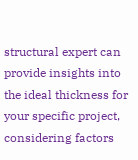structural expert can provide insights into the ideal thickness for your specific project, considering factors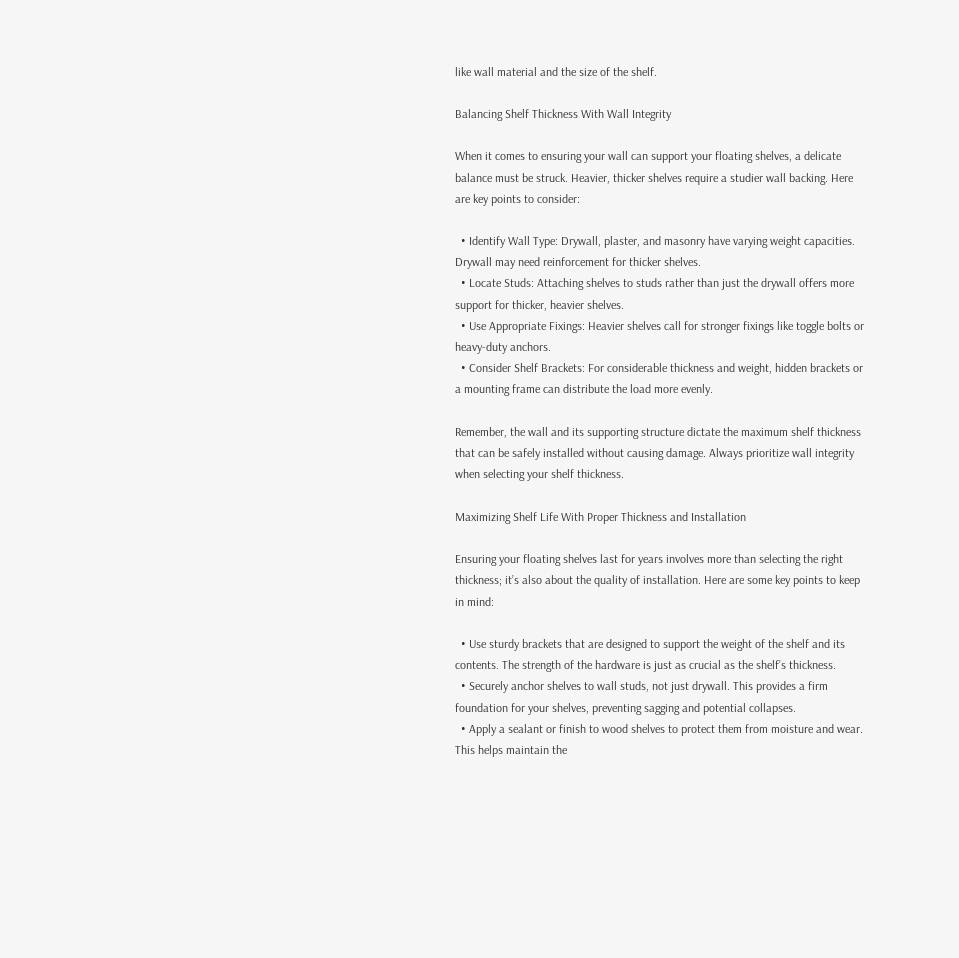like wall material and the size of the shelf.

Balancing Shelf Thickness With Wall Integrity

When it comes to ensuring your wall can support your floating shelves, a delicate balance must be struck. Heavier, thicker shelves require a studier wall backing. Here are key points to consider:

  • Identify Wall Type: Drywall, plaster, and masonry have varying weight capacities. Drywall may need reinforcement for thicker shelves.
  • Locate Studs: Attaching shelves to studs rather than just the drywall offers more support for thicker, heavier shelves.
  • Use Appropriate Fixings: Heavier shelves call for stronger fixings like toggle bolts or heavy-duty anchors.
  • Consider Shelf Brackets: For considerable thickness and weight, hidden brackets or a mounting frame can distribute the load more evenly.

Remember, the wall and its supporting structure dictate the maximum shelf thickness that can be safely installed without causing damage. Always prioritize wall integrity when selecting your shelf thickness.

Maximizing Shelf Life With Proper Thickness and Installation

Ensuring your floating shelves last for years involves more than selecting the right thickness; it’s also about the quality of installation. Here are some key points to keep in mind:

  • Use sturdy brackets that are designed to support the weight of the shelf and its contents. The strength of the hardware is just as crucial as the shelf’s thickness.
  • Securely anchor shelves to wall studs, not just drywall. This provides a firm foundation for your shelves, preventing sagging and potential collapses.
  • Apply a sealant or finish to wood shelves to protect them from moisture and wear. This helps maintain the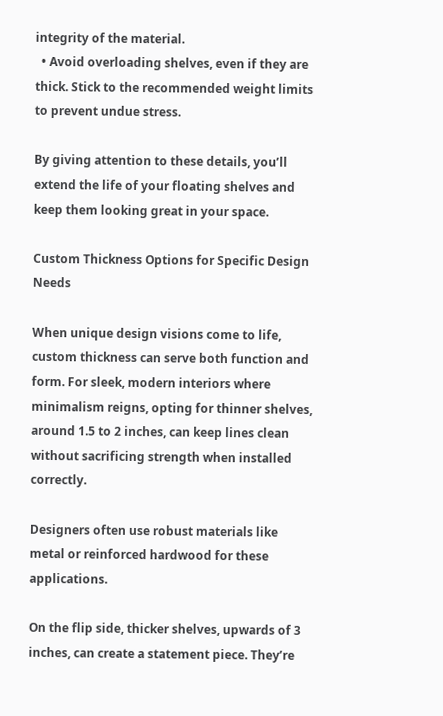integrity of the material.
  • Avoid overloading shelves, even if they are thick. Stick to the recommended weight limits to prevent undue stress.

By giving attention to these details, you’ll extend the life of your floating shelves and keep them looking great in your space.

Custom Thickness Options for Specific Design Needs

When unique design visions come to life, custom thickness can serve both function and form. For sleek, modern interiors where minimalism reigns, opting for thinner shelves, around 1.5 to 2 inches, can keep lines clean without sacrificing strength when installed correctly.

Designers often use robust materials like metal or reinforced hardwood for these applications.

On the flip side, thicker shelves, upwards of 3 inches, can create a statement piece. They’re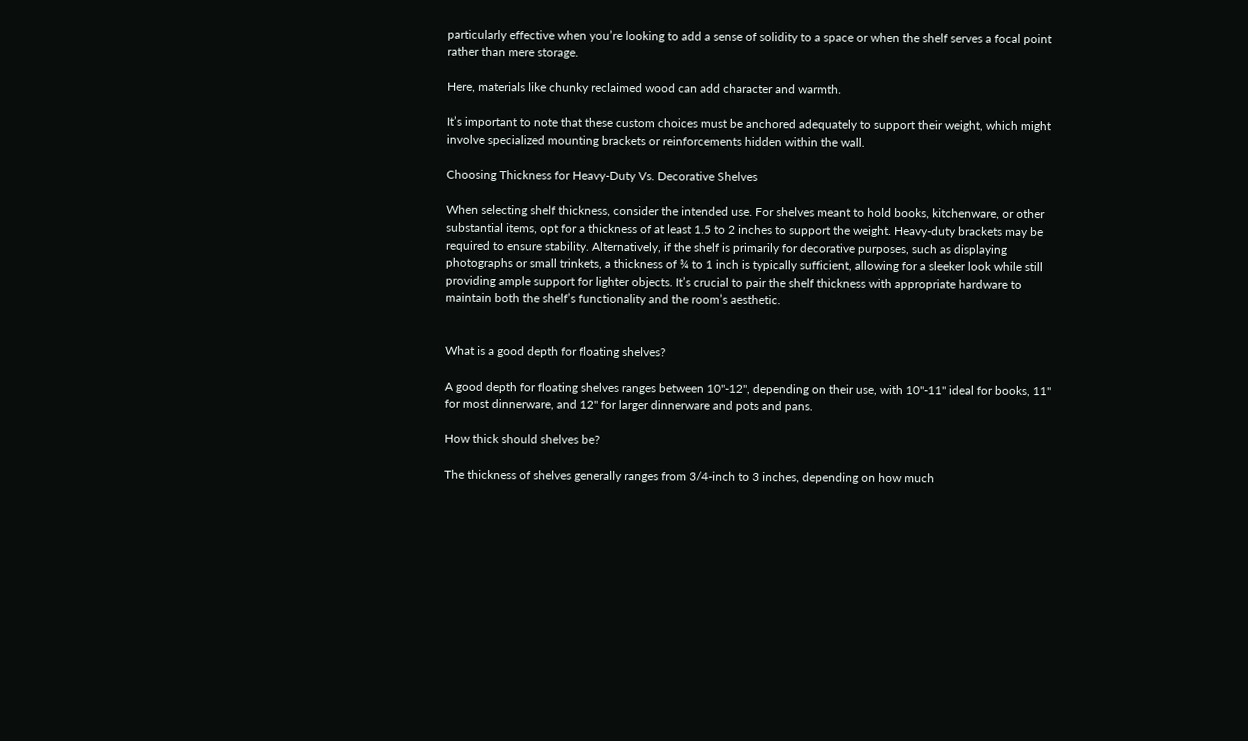particularly effective when you’re looking to add a sense of solidity to a space or when the shelf serves a focal point rather than mere storage.

Here, materials like chunky reclaimed wood can add character and warmth.

It’s important to note that these custom choices must be anchored adequately to support their weight, which might involve specialized mounting brackets or reinforcements hidden within the wall.

Choosing Thickness for Heavy-Duty Vs. Decorative Shelves

When selecting shelf thickness, consider the intended use. For shelves meant to hold books, kitchenware, or other substantial items, opt for a thickness of at least 1.5 to 2 inches to support the weight. Heavy-duty brackets may be required to ensure stability. Alternatively, if the shelf is primarily for decorative purposes, such as displaying photographs or small trinkets, a thickness of ¾ to 1 inch is typically sufficient, allowing for a sleeker look while still providing ample support for lighter objects. It’s crucial to pair the shelf thickness with appropriate hardware to maintain both the shelf’s functionality and the room’s aesthetic.


What is a good depth for floating shelves?

A good depth for floating shelves ranges between 10"-12", depending on their use, with 10"-11" ideal for books, 11" for most dinnerware, and 12" for larger dinnerware and pots and pans.

How thick should shelves be?

The thickness of shelves generally ranges from 3/4-inch to 3 inches, depending on how much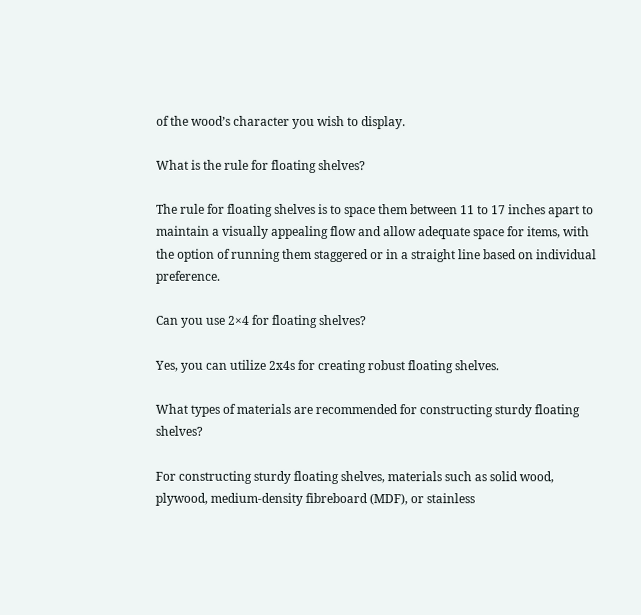of the wood’s character you wish to display.

What is the rule for floating shelves?

The rule for floating shelves is to space them between 11 to 17 inches apart to maintain a visually appealing flow and allow adequate space for items, with the option of running them staggered or in a straight line based on individual preference.

Can you use 2×4 for floating shelves?

Yes, you can utilize 2x4s for creating robust floating shelves.

What types of materials are recommended for constructing sturdy floating shelves?

For constructing sturdy floating shelves, materials such as solid wood, plywood, medium-density fibreboard (MDF), or stainless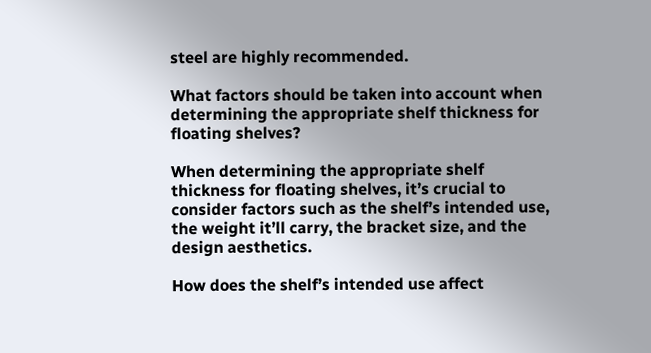steel are highly recommended.

What factors should be taken into account when determining the appropriate shelf thickness for floating shelves?

When determining the appropriate shelf thickness for floating shelves, it’s crucial to consider factors such as the shelf’s intended use, the weight it’ll carry, the bracket size, and the design aesthetics.

How does the shelf’s intended use affect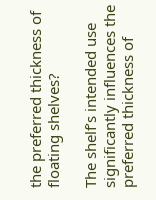the preferred thickness of floating shelves?

The shelf’s intended use significantly influences the preferred thickness of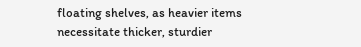floating shelves, as heavier items necessitate thicker, sturdier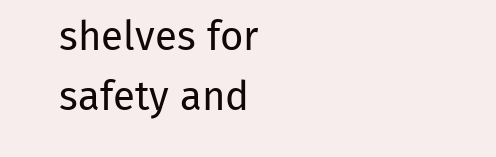shelves for safety and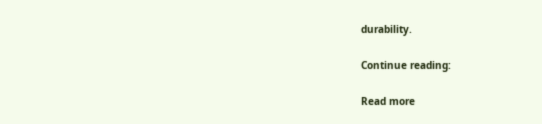durability.

Continue reading:

Read more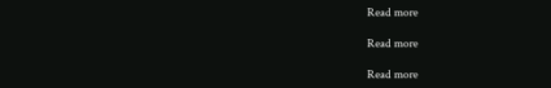Read more

Read more

Read more